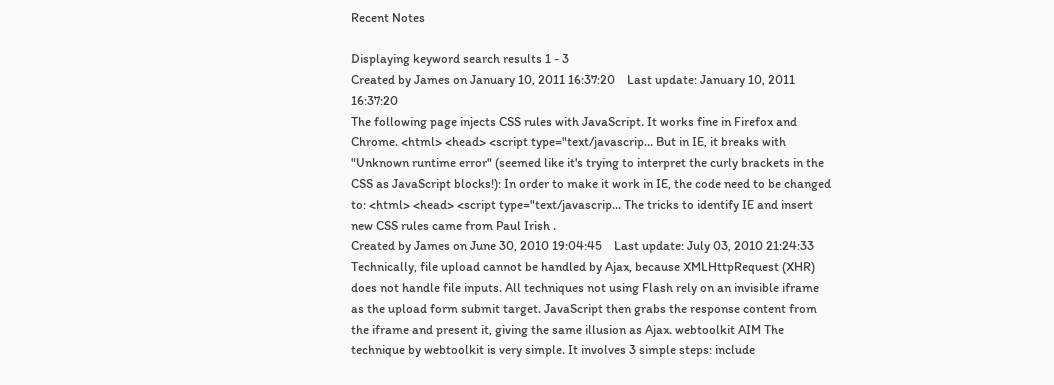Recent Notes

Displaying keyword search results 1 - 3
Created by James on January 10, 2011 16:37:20    Last update: January 10, 2011 16:37:20
The following page injects CSS rules with JavaScript. It works fine in Firefox and Chrome. <html> <head> <script type="text/javascrip... But in IE, it breaks with "Unknown runtime error" (seemed like it's trying to interpret the curly brackets in the CSS as JavaScript blocks!): In order to make it work in IE, the code need to be changed to: <html> <head> <script type="text/javascrip... The tricks to identify IE and insert new CSS rules came from Paul Irish .
Created by James on June 30, 2010 19:04:45    Last update: July 03, 2010 21:24:33
Technically, file upload cannot be handled by Ajax, because XMLHttpRequest (XHR) does not handle file inputs. All techniques not using Flash rely on an invisible iframe as the upload form submit target. JavaScript then grabs the response content from the iframe and present it, giving the same illusion as Ajax. webtoolkit AIM The technique by webtoolkit is very simple. It involves 3 simple steps: include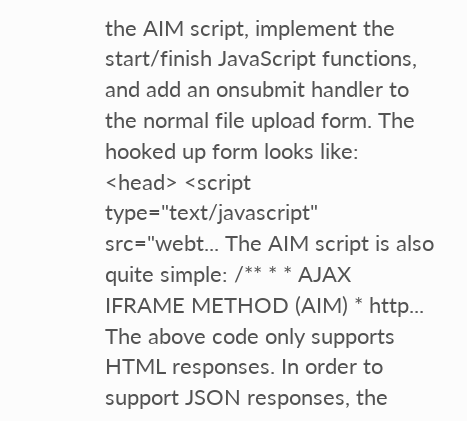the AIM script, implement the start/finish JavaScript functions, and add an onsubmit handler to the normal file upload form. The hooked up form looks like: <head> <script type="text/javascript" src="webt... The AIM script is also quite simple: /** * * AJAX IFRAME METHOD (AIM) * http... The above code only supports HTML responses. In order to support JSON responses, the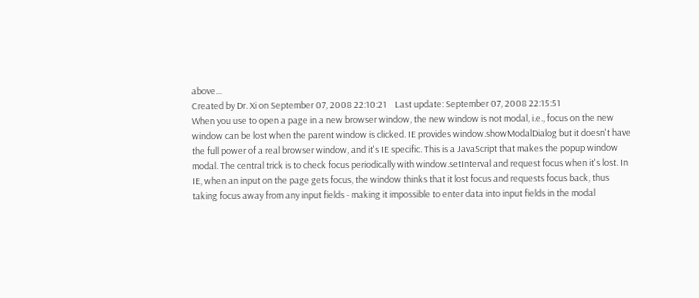above...
Created by Dr. Xi on September 07, 2008 22:10:21    Last update: September 07, 2008 22:15:51
When you use to open a page in a new browser window, the new window is not modal, i.e., focus on the new window can be lost when the parent window is clicked. IE provides window.showModalDialog but it doesn't have the full power of a real browser window, and it's IE specific. This is a JavaScript that makes the popup window modal. The central trick is to check focus periodically with window.setInterval and request focus when it's lost. In IE, when an input on the page gets focus, the window thinks that it lost focus and requests focus back, thus taking focus away from any input fields - making it impossible to enter data into input fields in the modal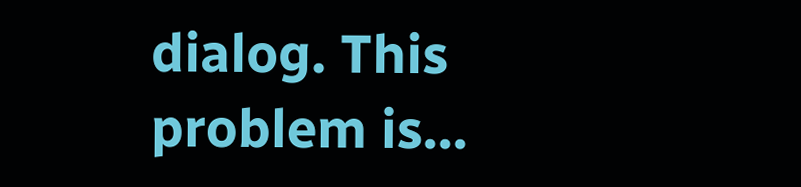dialog. This problem is...